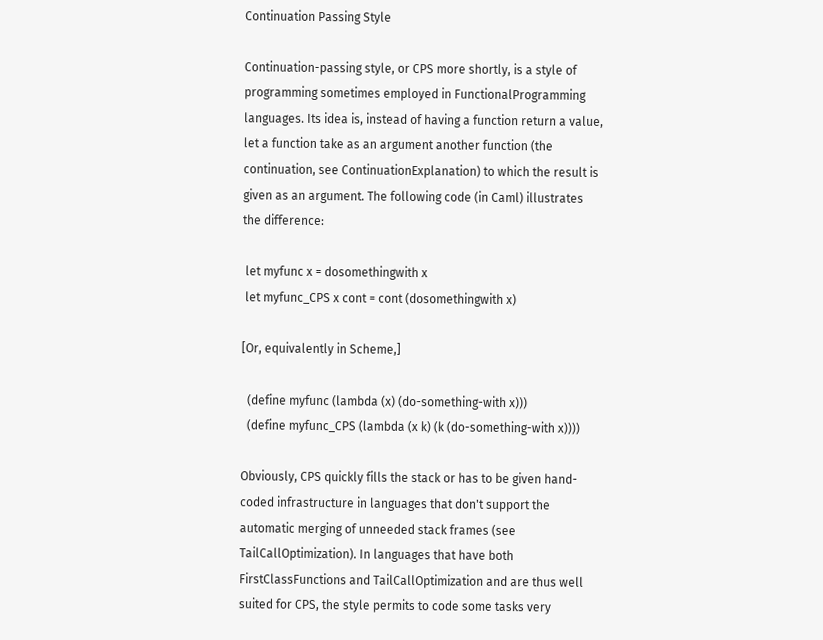Continuation Passing Style

Continuation-passing style, or CPS more shortly, is a style of programming sometimes employed in FunctionalProgramming languages. Its idea is, instead of having a function return a value, let a function take as an argument another function (the continuation, see ContinuationExplanation) to which the result is given as an argument. The following code (in Caml) illustrates the difference:

 let myfunc x = dosomethingwith x
 let myfunc_CPS x cont = cont (dosomethingwith x)

[Or, equivalently in Scheme,]

  (define myfunc (lambda (x) (do-something-with x)))
  (define myfunc_CPS (lambda (x k) (k (do-something-with x))))

Obviously, CPS quickly fills the stack or has to be given hand-coded infrastructure in languages that don't support the automatic merging of unneeded stack frames (see TailCallOptimization). In languages that have both FirstClassFunctions and TailCallOptimization and are thus well suited for CPS, the style permits to code some tasks very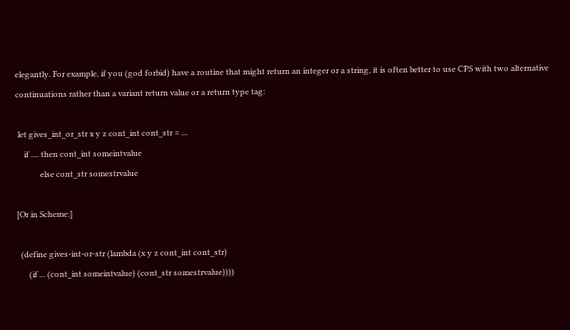elegantly. For example, if you (god forbid) have a routine that might return an integer or a string, it is often better to use CPS with two alternative continuations rather than a variant return value or a return type tag:

 let gives_int_or_str x y z cont_int cont_str = ...
    if .... then cont_int someintvalue
            else cont_str somestrvalue

[Or in Scheme:]

  (define gives-int-or-str (lambda (x y z cont_int cont_str)
      (if ... (cont_int someintvalue) (cont_str somestrvalue))))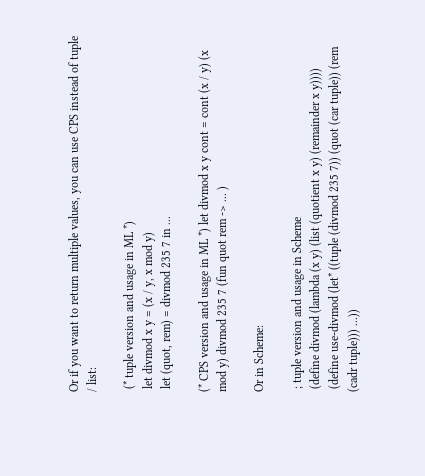Or if you want to return multiple values, you can use CPS instead of tuple / list:

 (* tuple version and usage in ML *)
 let divmod x y = (x / y, x mod y)
 let (quot, rem) = divmod 235 7 in ...

(* CPS version and usage in ML *) let divmod x y cont = cont (x / y) (x mod y) divmod 235 7 (fun quot rem -> ... )

Or in Scheme:

 ; tuple version and usage in Scheme
 (define divmod (lambda (x y) (list (quotient x y) (remainder x y))))
 (define use-divmod (let* ((tuple (divmod 235 7)) (quot (car tuple)) (rem (cadr tuple))) ...))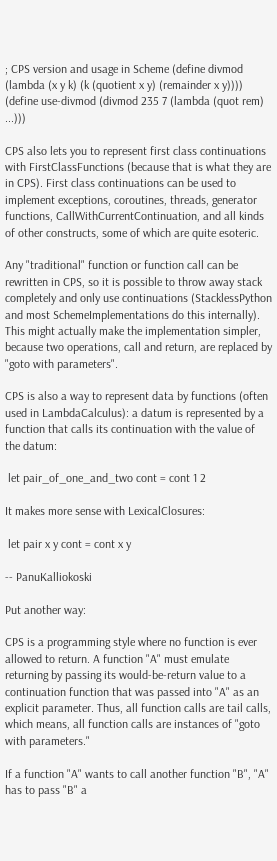; CPS version and usage in Scheme (define divmod (lambda (x y k) (k (quotient x y) (remainder x y)))) (define use-divmod (divmod 235 7 (lambda (quot rem) ...)))

CPS also lets you to represent first class continuations with FirstClassFunctions (because that is what they are in CPS). First class continuations can be used to implement exceptions, coroutines, threads, generator functions, CallWithCurrentContinuation, and all kinds of other constructs, some of which are quite esoteric.

Any "traditional" function or function call can be rewritten in CPS, so it is possible to throw away stack completely and only use continuations (StacklessPython and most SchemeImplementations do this internally). This might actually make the implementation simpler, because two operations, call and return, are replaced by "goto with parameters".

CPS is also a way to represent data by functions (often used in LambdaCalculus): a datum is represented by a function that calls its continuation with the value of the datum:

 let pair_of_one_and_two cont = cont 1 2

It makes more sense with LexicalClosures:

 let pair x y cont = cont x y

-- PanuKalliokoski

Put another way:

CPS is a programming style where no function is ever allowed to return. A function "A" must emulate returning by passing its would-be-return value to a continuation function that was passed into "A" as an explicit parameter. Thus, all function calls are tail calls, which means, all function calls are instances of "goto with parameters."

If a function "A" wants to call another function "B", "A" has to pass "B" a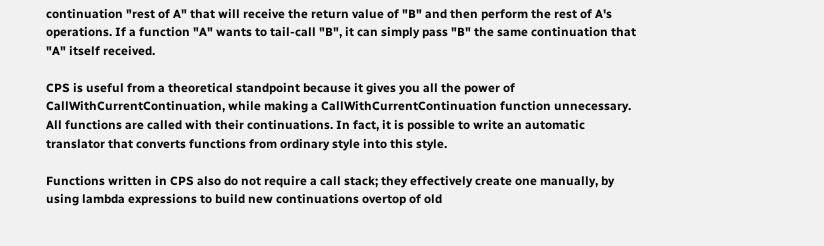continuation "rest of A" that will receive the return value of "B" and then perform the rest of A's operations. If a function "A" wants to tail-call "B", it can simply pass "B" the same continuation that "A" itself received.

CPS is useful from a theoretical standpoint because it gives you all the power of CallWithCurrentContinuation, while making a CallWithCurrentContinuation function unnecessary. All functions are called with their continuations. In fact, it is possible to write an automatic translator that converts functions from ordinary style into this style.

Functions written in CPS also do not require a call stack; they effectively create one manually, by using lambda expressions to build new continuations overtop of old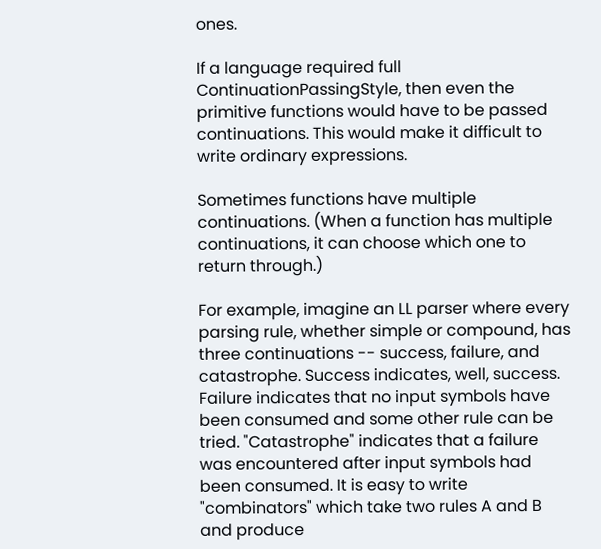ones.

If a language required full ContinuationPassingStyle, then even the primitive functions would have to be passed continuations. This would make it difficult to write ordinary expressions.

Sometimes functions have multiple continuations. (When a function has multiple continuations, it can choose which one to return through.)

For example, imagine an LL parser where every parsing rule, whether simple or compound, has three continuations -- success, failure, and catastrophe. Success indicates, well, success. Failure indicates that no input symbols have been consumed and some other rule can be tried. "Catastrophe" indicates that a failure was encountered after input symbols had been consumed. It is easy to write "combinators" which take two rules A and B and produce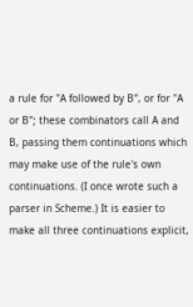a rule for "A followed by B", or for "A or B"; these combinators call A and B, passing them continuations which may make use of the rule's own continuations. (I once wrote such a parser in Scheme.) It is easier to make all three continuations explicit,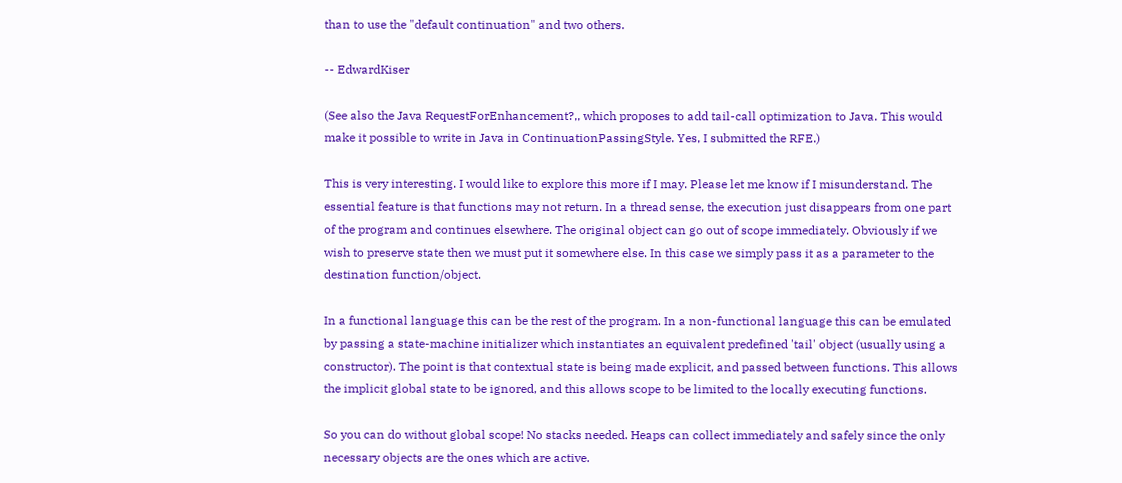than to use the "default continuation" and two others.

-- EdwardKiser

(See also the Java RequestForEnhancement?,, which proposes to add tail-call optimization to Java. This would make it possible to write in Java in ContinuationPassingStyle. Yes, I submitted the RFE.)

This is very interesting. I would like to explore this more if I may. Please let me know if I misunderstand. The essential feature is that functions may not return. In a thread sense, the execution just disappears from one part of the program and continues elsewhere. The original object can go out of scope immediately. Obviously if we wish to preserve state then we must put it somewhere else. In this case we simply pass it as a parameter to the destination function/object.

In a functional language this can be the rest of the program. In a non-functional language this can be emulated by passing a state-machine initializer which instantiates an equivalent predefined 'tail' object (usually using a constructor). The point is that contextual state is being made explicit, and passed between functions. This allows the implicit global state to be ignored, and this allows scope to be limited to the locally executing functions.

So you can do without global scope! No stacks needed. Heaps can collect immediately and safely since the only necessary objects are the ones which are active.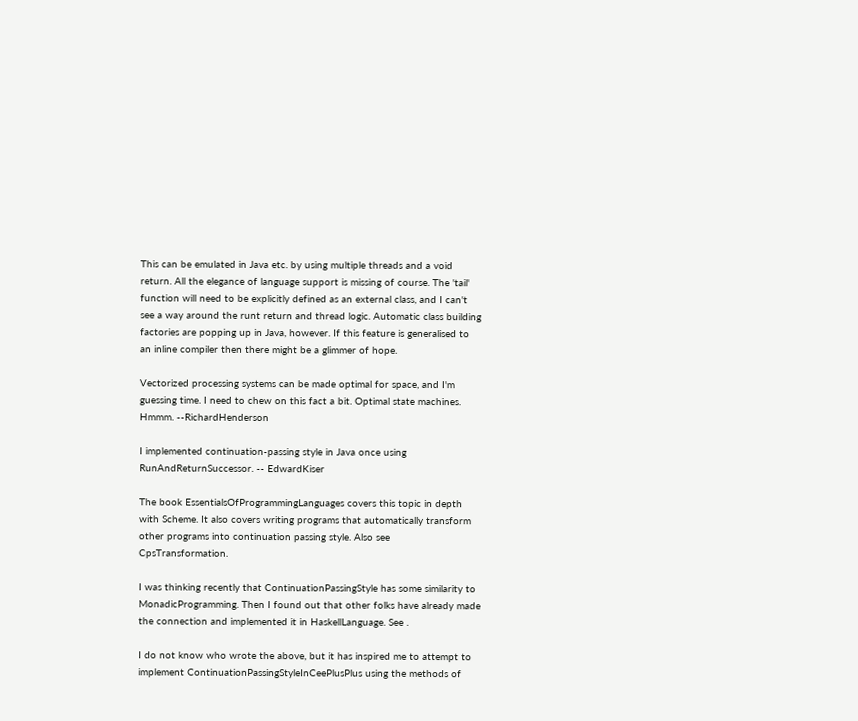This can be emulated in Java etc. by using multiple threads and a void return. All the elegance of language support is missing of course. The 'tail' function will need to be explicitly defined as an external class, and I can't see a way around the runt return and thread logic. Automatic class building factories are popping up in Java, however. If this feature is generalised to an inline compiler then there might be a glimmer of hope.

Vectorized processing systems can be made optimal for space, and I'm guessing time. I need to chew on this fact a bit. Optimal state machines. Hmmm. --RichardHenderson

I implemented continuation-passing style in Java once using RunAndReturnSuccessor. -- EdwardKiser

The book EssentialsOfProgrammingLanguages covers this topic in depth with Scheme. It also covers writing programs that automatically transform other programs into continuation passing style. Also see CpsTransformation.

I was thinking recently that ContinuationPassingStyle has some similarity to MonadicProgramming. Then I found out that other folks have already made the connection and implemented it in HaskellLanguage. See .

I do not know who wrote the above, but it has inspired me to attempt to implement ContinuationPassingStyleInCeePlusPlus using the methods of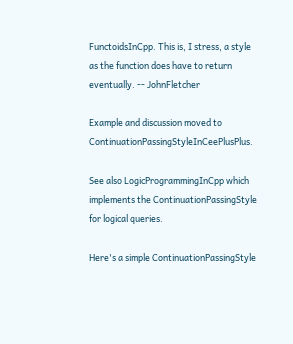FunctoidsInCpp. This is, I stress, a style as the function does have to return eventually. -- JohnFletcher

Example and discussion moved to ContinuationPassingStyleInCeePlusPlus.

See also LogicProgrammingInCpp which implements the ContinuationPassingStyle for logical queries.

Here's a simple ContinuationPassingStyle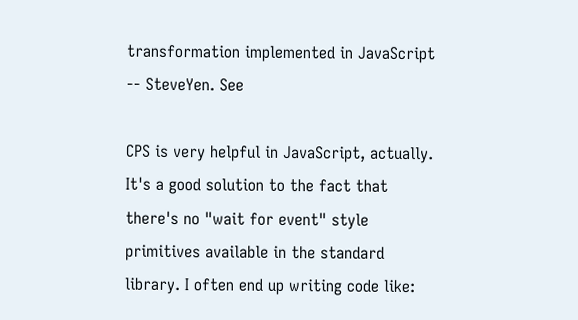transformation implemented in JavaScript -- SteveYen. See

CPS is very helpful in JavaScript, actually. It's a good solution to the fact that there's no "wait for event" style primitives available in the standard library. I often end up writing code like: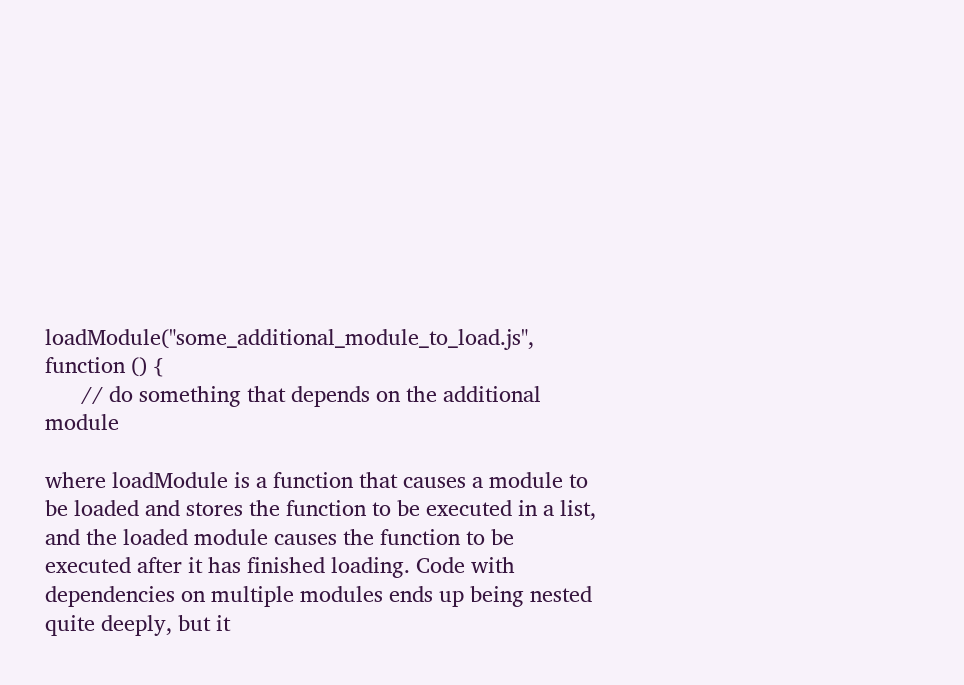loadModule("some_additional_module_to_load.js", function () {
      // do something that depends on the additional module

where loadModule is a function that causes a module to be loaded and stores the function to be executed in a list, and the loaded module causes the function to be executed after it has finished loading. Code with dependencies on multiple modules ends up being nested quite deeply, but it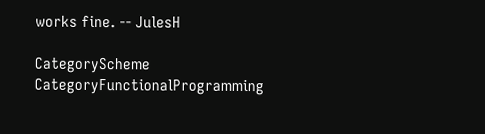works fine. -- JulesH

CategoryScheme CategoryFunctionalProgramming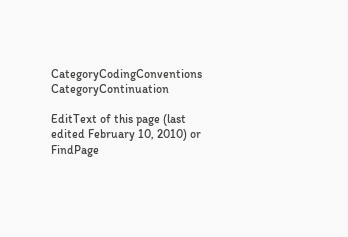CategoryCodingConventions CategoryContinuation

EditText of this page (last edited February 10, 2010) or FindPage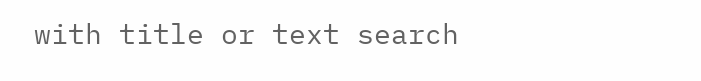with title or text search